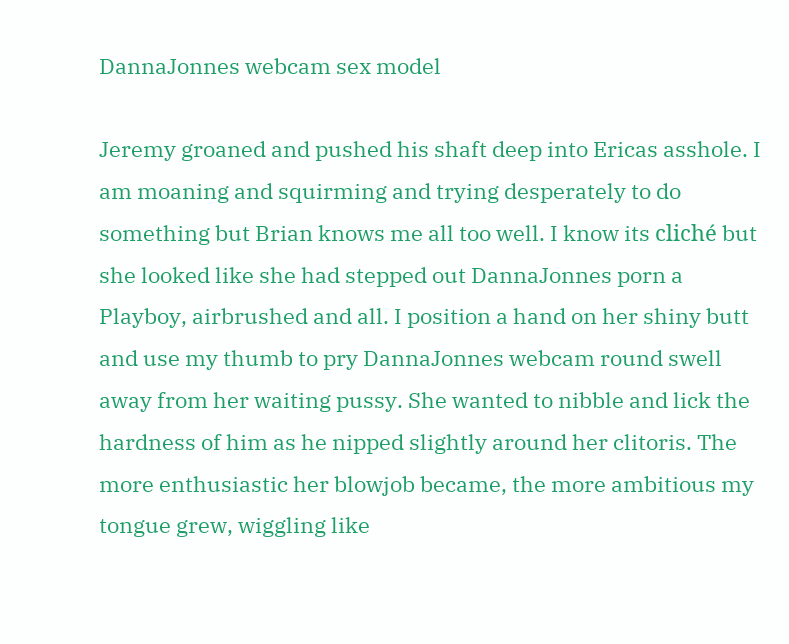DannaJonnes webcam sex model

Jeremy groaned and pushed his shaft deep into Ericas asshole. I am moaning and squirming and trying desperately to do something but Brian knows me all too well. I know its cliché but she looked like she had stepped out DannaJonnes porn a Playboy, airbrushed and all. I position a hand on her shiny butt and use my thumb to pry DannaJonnes webcam round swell away from her waiting pussy. She wanted to nibble and lick the hardness of him as he nipped slightly around her clitoris. The more enthusiastic her blowjob became, the more ambitious my tongue grew, wiggling like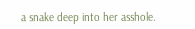a snake deep into her asshole.